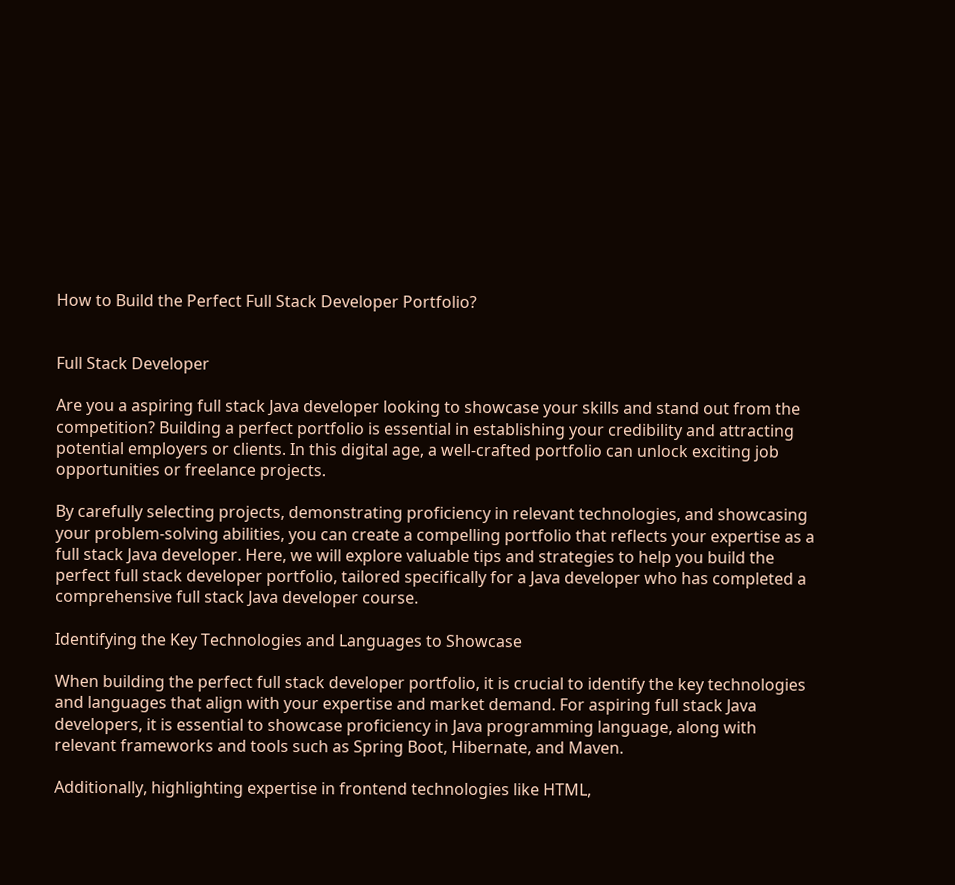How to Build the Perfect Full Stack Developer Portfolio?


Full Stack Developer

Are you a aspiring full stack Java developer looking to showcase your skills and stand out from the competition? Building a perfect portfolio is essential in establishing your credibility and attracting potential employers or clients. In this digital age, a well-crafted portfolio can unlock exciting job opportunities or freelance projects.

By carefully selecting projects, demonstrating proficiency in relevant technologies, and showcasing your problem-solving abilities, you can create a compelling portfolio that reflects your expertise as a full stack Java developer. Here, we will explore valuable tips and strategies to help you build the perfect full stack developer portfolio, tailored specifically for a Java developer who has completed a comprehensive full stack Java developer course.

Identifying the Key Technologies and Languages to Showcase

When building the perfect full stack developer portfolio, it is crucial to identify the key technologies and languages that align with your expertise and market demand. For aspiring full stack Java developers, it is essential to showcase proficiency in Java programming language, along with relevant frameworks and tools such as Spring Boot, Hibernate, and Maven.

Additionally, highlighting expertise in frontend technologies like HTML,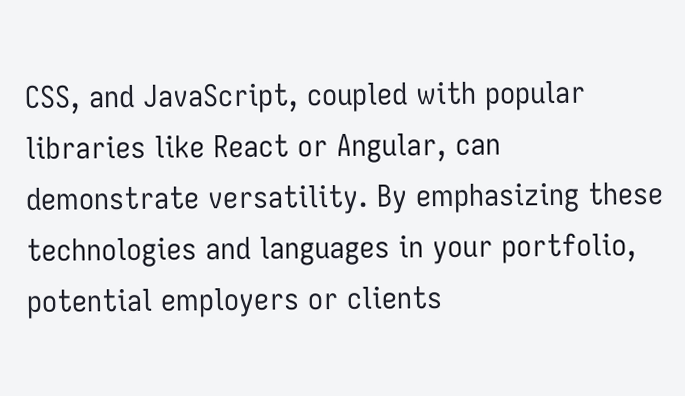CSS, and JavaScript, coupled with popular libraries like React or Angular, can demonstrate versatility. By emphasizing these technologies and languages in your portfolio, potential employers or clients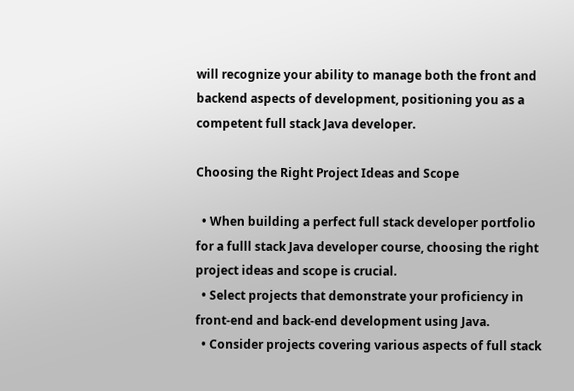will recognize your ability to manage both the front and backend aspects of development, positioning you as a competent full stack Java developer.

Choosing the Right Project Ideas and Scope

  • When building a perfect full stack developer portfolio for a fulll stack Java developer course, choosing the right project ideas and scope is crucial.
  • Select projects that demonstrate your proficiency in front-end and back-end development using Java.
  • Consider projects covering various aspects of full stack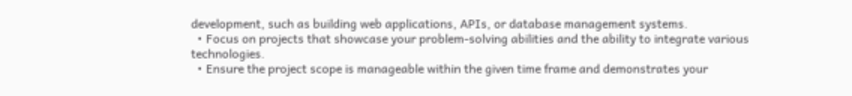development, such as building web applications, APIs, or database management systems.
  • Focus on projects that showcase your problem-solving abilities and the ability to integrate various technologies.
  • Ensure the project scope is manageable within the given time frame and demonstrates your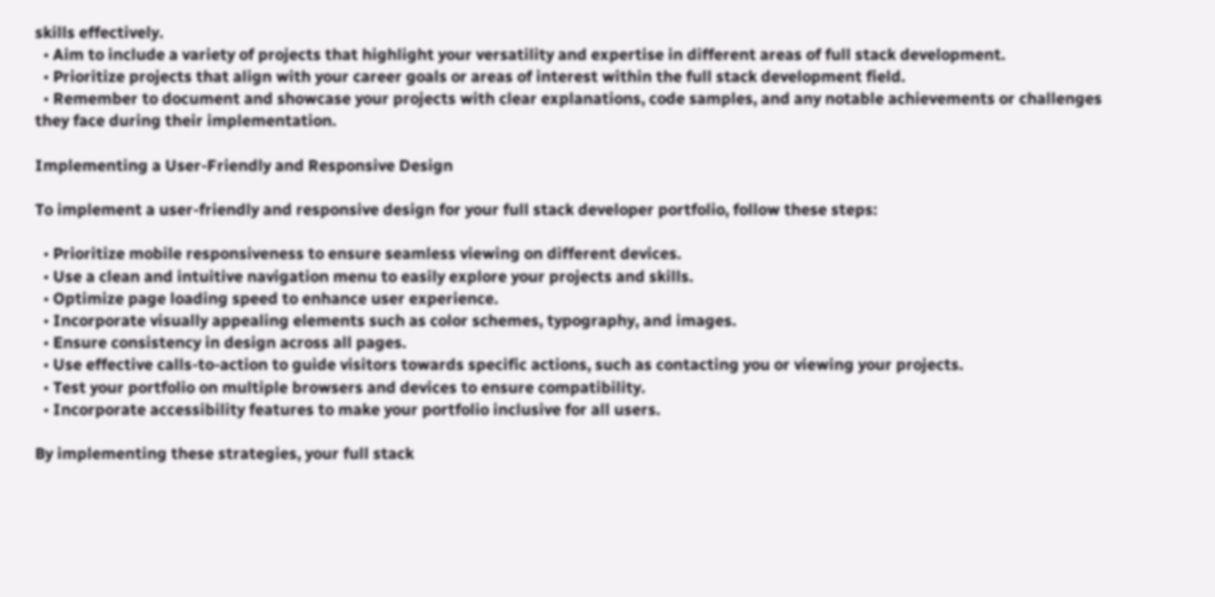skills effectively.
  • Aim to include a variety of projects that highlight your versatility and expertise in different areas of full stack development.
  • Prioritize projects that align with your career goals or areas of interest within the full stack development field.
  • Remember to document and showcase your projects with clear explanations, code samples, and any notable achievements or challenges they face during their implementation.

Implementing a User-Friendly and Responsive Design

To implement a user-friendly and responsive design for your full stack developer portfolio, follow these steps:

  • Prioritize mobile responsiveness to ensure seamless viewing on different devices.
  • Use a clean and intuitive navigation menu to easily explore your projects and skills.
  • Optimize page loading speed to enhance user experience.
  • Incorporate visually appealing elements such as color schemes, typography, and images.
  • Ensure consistency in design across all pages.
  • Use effective calls-to-action to guide visitors towards specific actions, such as contacting you or viewing your projects.
  • Test your portfolio on multiple browsers and devices to ensure compatibility.
  • Incorporate accessibility features to make your portfolio inclusive for all users.

By implementing these strategies, your full stack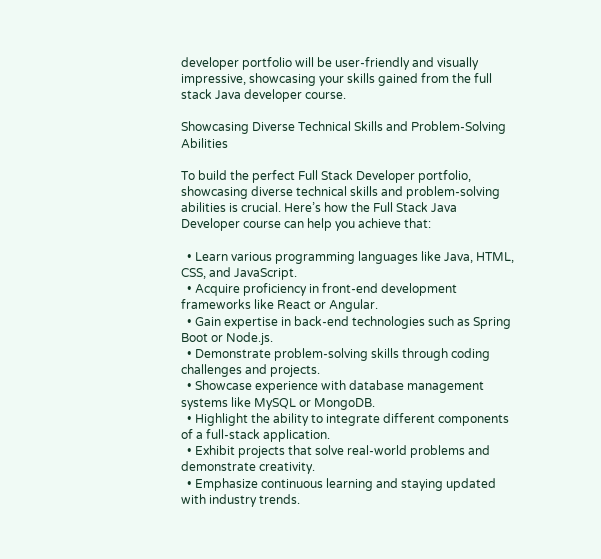developer portfolio will be user-friendly and visually impressive, showcasing your skills gained from the full stack Java developer course.

Showcasing Diverse Technical Skills and Problem-Solving Abilities

To build the perfect Full Stack Developer portfolio, showcasing diverse technical skills and problem-solving abilities is crucial. Here’s how the Full Stack Java Developer course can help you achieve that:

  • Learn various programming languages like Java, HTML, CSS, and JavaScript.
  • Acquire proficiency in front-end development frameworks like React or Angular.
  • Gain expertise in back-end technologies such as Spring Boot or Node.js.
  • Demonstrate problem-solving skills through coding challenges and projects.
  • Showcase experience with database management systems like MySQL or MongoDB.
  • Highlight the ability to integrate different components of a full-stack application.
  • Exhibit projects that solve real-world problems and demonstrate creativity.
  • Emphasize continuous learning and staying updated with industry trends.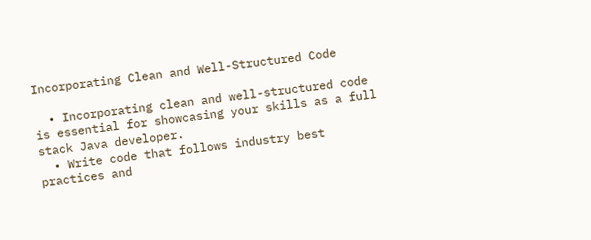Incorporating Clean and Well-Structured Code

  • Incorporating clean and well-structured code is essential for showcasing your skills as a full stack Java developer.
  • Write code that follows industry best practices and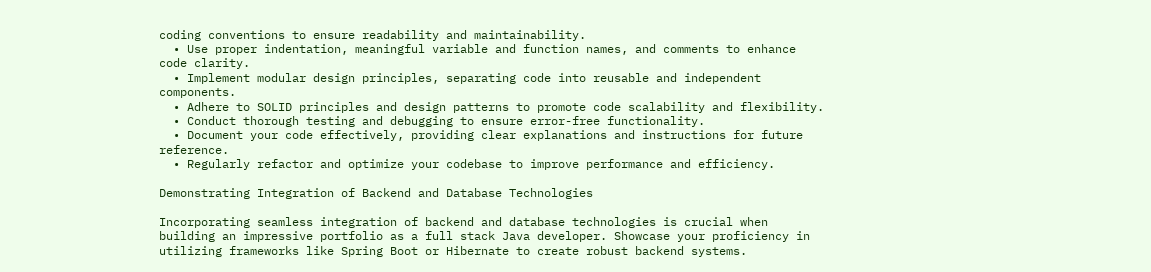coding conventions to ensure readability and maintainability.
  • Use proper indentation, meaningful variable and function names, and comments to enhance code clarity.
  • Implement modular design principles, separating code into reusable and independent components.
  • Adhere to SOLID principles and design patterns to promote code scalability and flexibility.
  • Conduct thorough testing and debugging to ensure error-free functionality.
  • Document your code effectively, providing clear explanations and instructions for future reference.
  • Regularly refactor and optimize your codebase to improve performance and efficiency.

Demonstrating Integration of Backend and Database Technologies

Incorporating seamless integration of backend and database technologies is crucial when building an impressive portfolio as a full stack Java developer. Showcase your proficiency in utilizing frameworks like Spring Boot or Hibernate to create robust backend systems.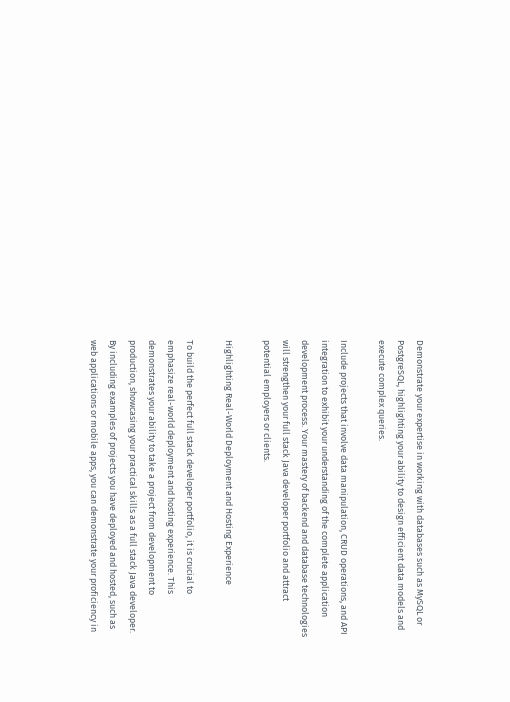Demonstrate your expertise in working with databases such as MySQL or PostgreSQL, highlighting your ability to design efficient data models and execute complex queries.

Include projects that involve data manipulation, CRUD operations, and API integration to exhibit your understanding of the complete application development process. Your mastery of backend and database technologies will strengthen your full stack Java developer portfolio and attract potential employers or clients.

Highlighting Real-World Deployment and Hosting Experience

To build the perfect full stack developer portfolio, it is crucial to emphasize real-world deployment and hosting experience. This demonstrates your ability to take a project from development to production, showcasing your practical skills as a full stack Java developer. By including examples of projects you have deployed and hosted, such as web applications or mobile apps, you can demonstrate your proficiency in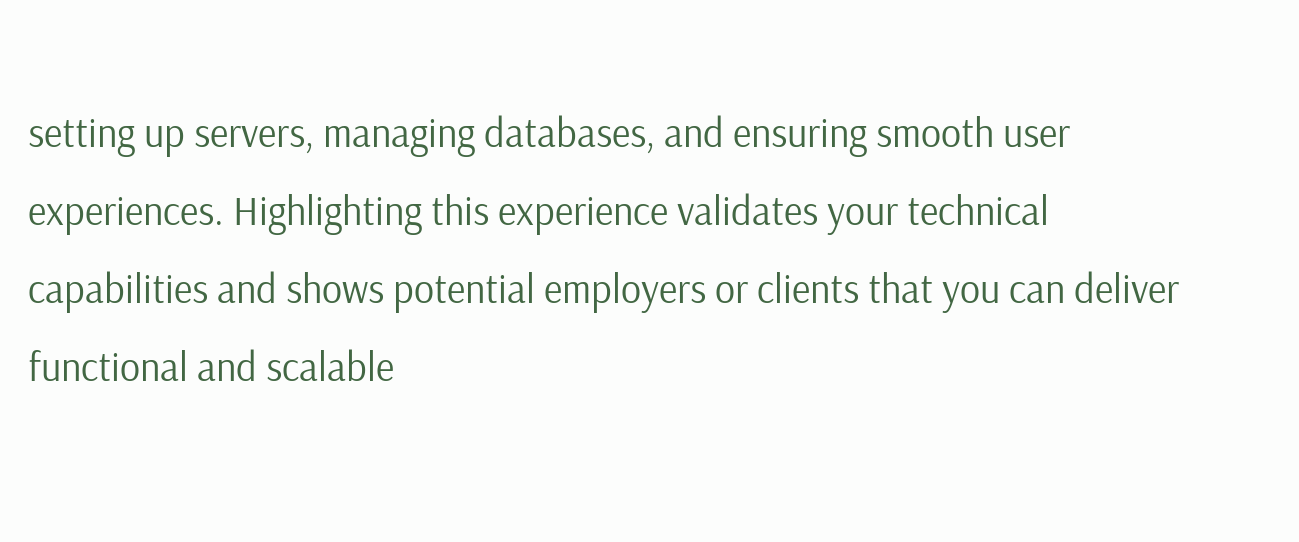setting up servers, managing databases, and ensuring smooth user experiences. Highlighting this experience validates your technical capabilities and shows potential employers or clients that you can deliver functional and scalable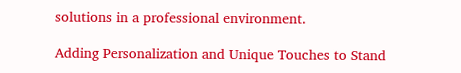solutions in a professional environment.

Adding Personalization and Unique Touches to Stand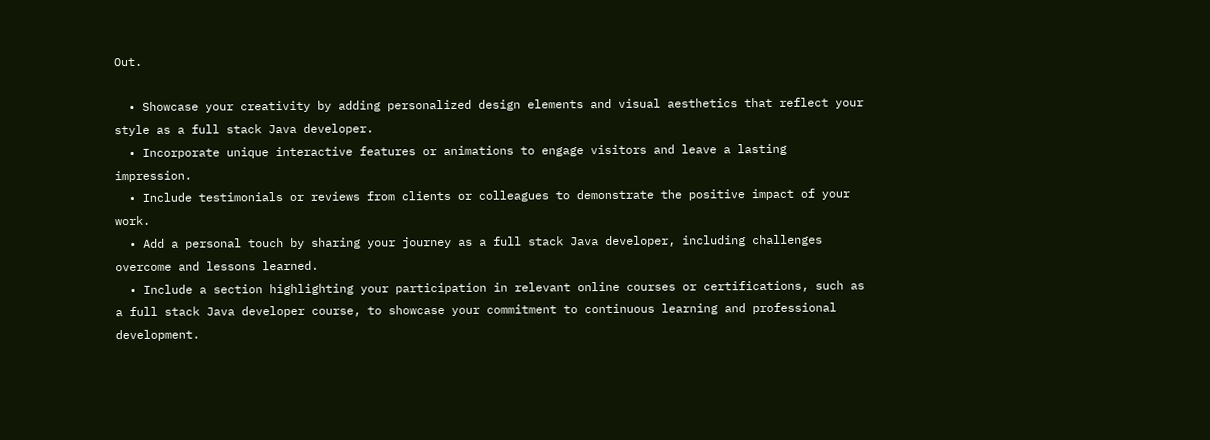Out.

  • Showcase your creativity by adding personalized design elements and visual aesthetics that reflect your style as a full stack Java developer.
  • Incorporate unique interactive features or animations to engage visitors and leave a lasting impression.
  • Include testimonials or reviews from clients or colleagues to demonstrate the positive impact of your work.
  • Add a personal touch by sharing your journey as a full stack Java developer, including challenges overcome and lessons learned.
  • Include a section highlighting your participation in relevant online courses or certifications, such as a full stack Java developer course, to showcase your commitment to continuous learning and professional development.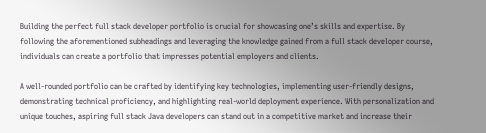Building the perfect full stack developer portfolio is crucial for showcasing one’s skills and expertise. By following the aforementioned subheadings and leveraging the knowledge gained from a full stack developer course, individuals can create a portfolio that impresses potential employers and clients.

A well-rounded portfolio can be crafted by identifying key technologies, implementing user-friendly designs, demonstrating technical proficiency, and highlighting real-world deployment experience. With personalization and unique touches, aspiring full stack Java developers can stand out in a competitive market and increase their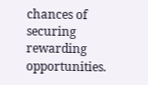chances of securing rewarding opportunities.